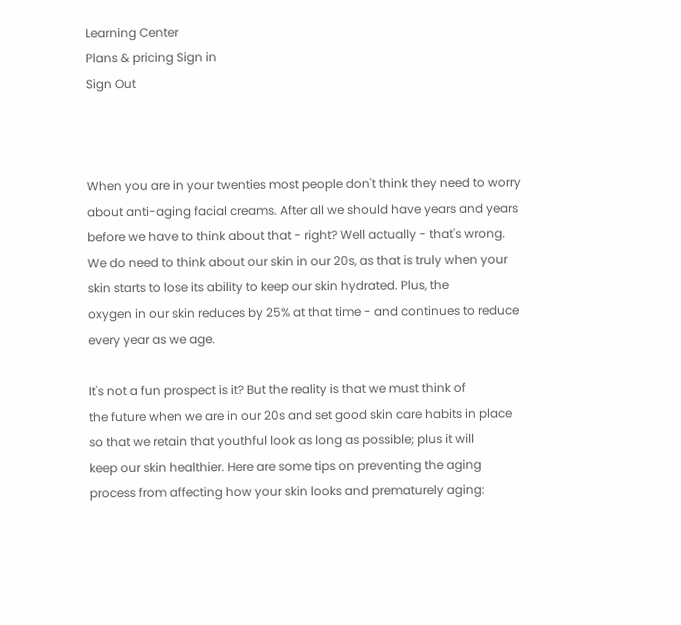Learning Center
Plans & pricing Sign in
Sign Out



When you are in your twenties most people don't think they need to worry
about anti-aging facial creams. After all we should have years and years
before we have to think about that - right? Well actually - that's wrong.
We do need to think about our skin in our 20s, as that is truly when your
skin starts to lose its ability to keep our skin hydrated. Plus, the
oxygen in our skin reduces by 25% at that time - and continues to reduce
every year as we age.

It's not a fun prospect is it? But the reality is that we must think of
the future when we are in our 20s and set good skin care habits in place
so that we retain that youthful look as long as possible; plus it will
keep our skin healthier. Here are some tips on preventing the aging
process from affecting how your skin looks and prematurely aging: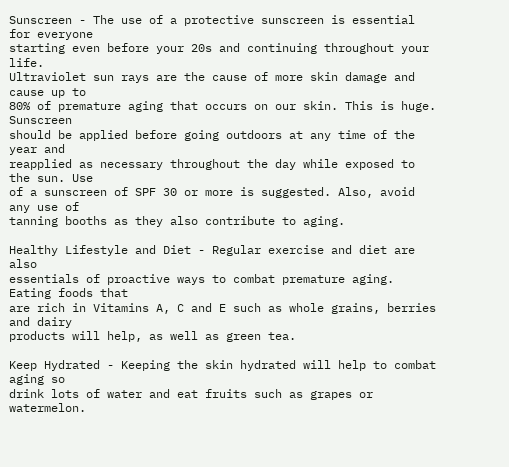Sunscreen - The use of a protective sunscreen is essential for everyone
starting even before your 20s and continuing throughout your life.
Ultraviolet sun rays are the cause of more skin damage and cause up to
80% of premature aging that occurs on our skin. This is huge. Sunscreen
should be applied before going outdoors at any time of the year and
reapplied as necessary throughout the day while exposed to the sun. Use
of a sunscreen of SPF 30 or more is suggested. Also, avoid any use of
tanning booths as they also contribute to aging.

Healthy Lifestyle and Diet - Regular exercise and diet are also
essentials of proactive ways to combat premature aging. Eating foods that
are rich in Vitamins A, C and E such as whole grains, berries and dairy
products will help, as well as green tea.

Keep Hydrated - Keeping the skin hydrated will help to combat aging so
drink lots of water and eat fruits such as grapes or watermelon.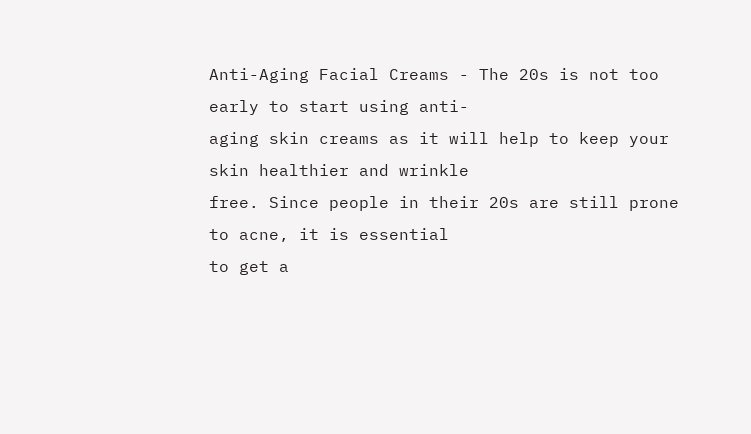Anti-Aging Facial Creams - The 20s is not too early to start using anti-
aging skin creams as it will help to keep your skin healthier and wrinkle
free. Since people in their 20s are still prone to acne, it is essential
to get a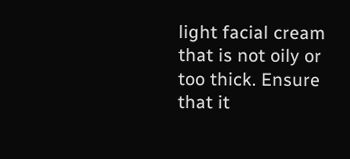light facial cream that is not oily or too thick. Ensure that it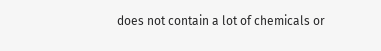does not contain a lot of chemicals or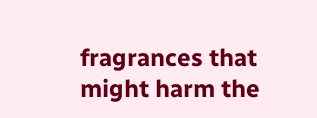fragrances that might harm the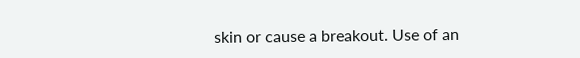skin or cause a breakout. Use of an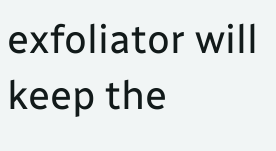exfoliator will keep the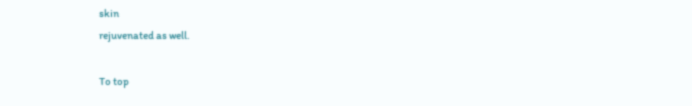skin
rejuvenated as well.

To top